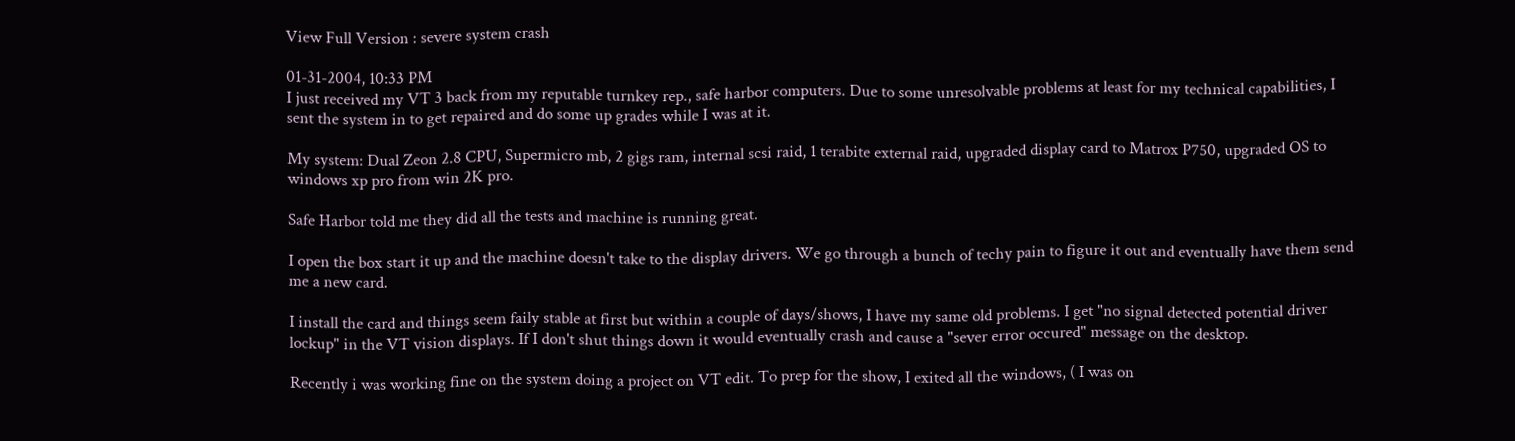View Full Version : severe system crash

01-31-2004, 10:33 PM
I just received my VT 3 back from my reputable turnkey rep., safe harbor computers. Due to some unresolvable problems at least for my technical capabilities, I sent the system in to get repaired and do some up grades while I was at it.

My system: Dual Zeon 2.8 CPU, Supermicro mb, 2 gigs ram, internal scsi raid, 1 terabite external raid, upgraded display card to Matrox P750, upgraded OS to windows xp pro from win 2K pro.

Safe Harbor told me they did all the tests and machine is running great.

I open the box start it up and the machine doesn't take to the display drivers. We go through a bunch of techy pain to figure it out and eventually have them send me a new card.

I install the card and things seem faily stable at first but within a couple of days/shows, I have my same old problems. I get "no signal detected potential driver lockup" in the VT vision displays. If I don't shut things down it would eventually crash and cause a "sever error occured" message on the desktop.

Recently i was working fine on the system doing a project on VT edit. To prep for the show, I exited all the windows, ( I was on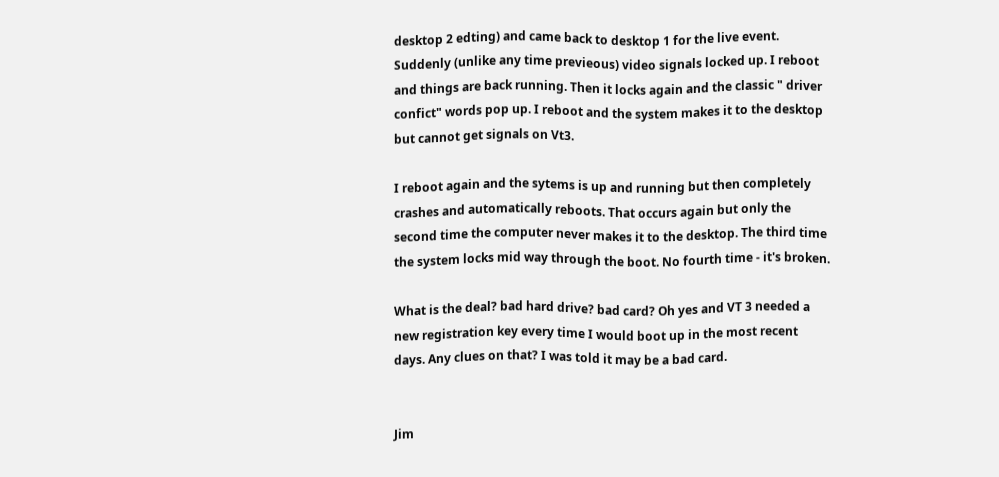desktop 2 edting) and came back to desktop 1 for the live event. Suddenly (unlike any time previeous) video signals locked up. I reboot and things are back running. Then it locks again and the classic " driver confict" words pop up. I reboot and the system makes it to the desktop but cannot get signals on Vt3.

I reboot again and the sytems is up and running but then completely crashes and automatically reboots. That occurs again but only the second time the computer never makes it to the desktop. The third time the system locks mid way through the boot. No fourth time - it's broken.

What is the deal? bad hard drive? bad card? Oh yes and VT 3 needed a new registration key every time I would boot up in the most recent days. Any clues on that? I was told it may be a bad card.


Jim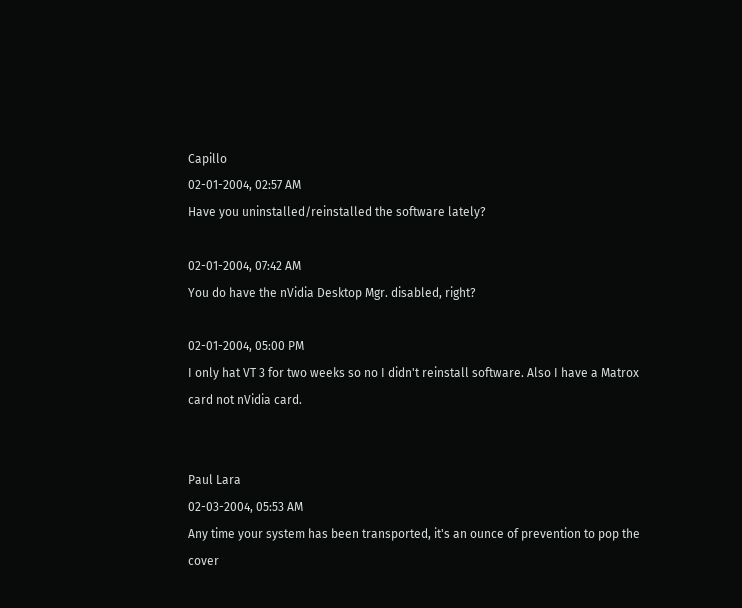Capillo
02-01-2004, 02:57 AM
Have you uninstalled/reinstalled the software lately?

02-01-2004, 07:42 AM
You do have the nVidia Desktop Mgr. disabled, right?

02-01-2004, 05:00 PM
I only hat VT 3 for two weeks so no I didn't reinstall software. Also I have a Matrox card not nVidia card.


Paul Lara
02-03-2004, 05:53 AM
Any time your system has been transported, it's an ounce of prevention to pop the cover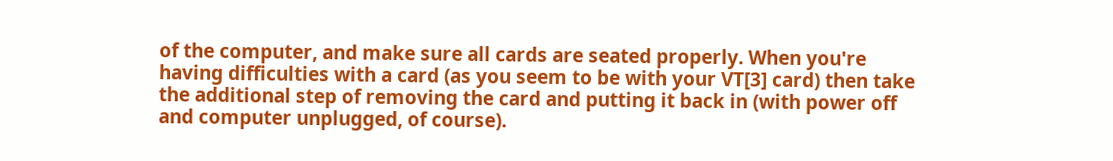of the computer, and make sure all cards are seated properly. When you're having difficulties with a card (as you seem to be with your VT[3] card) then take the additional step of removing the card and putting it back in (with power off and computer unplugged, of course).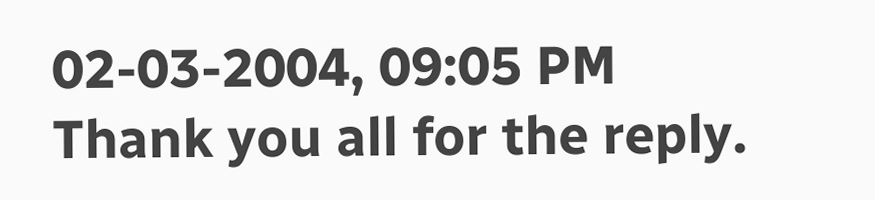02-03-2004, 09:05 PM
Thank you all for the reply.